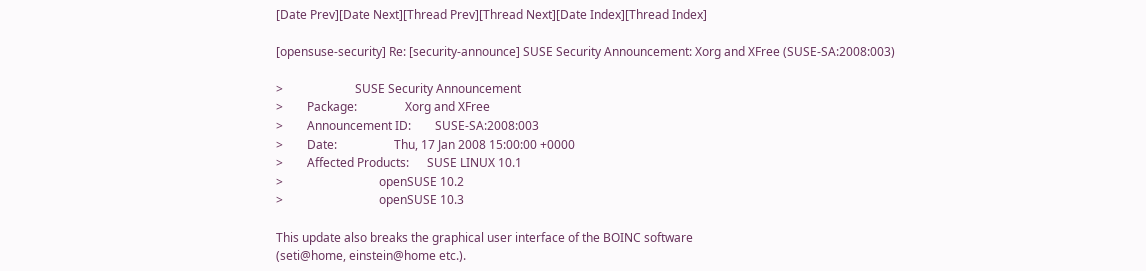[Date Prev][Date Next][Thread Prev][Thread Next][Date Index][Thread Index]

[opensuse-security] Re: [security-announce] SUSE Security Announcement: Xorg and XFree (SUSE-SA:2008:003)

>                        SUSE Security Announcement
>        Package:                Xorg and XFree
>        Announcement ID:        SUSE-SA:2008:003
>        Date:                   Thu, 17 Jan 2008 15:00:00 +0000
>        Affected Products:      SUSE LINUX 10.1
>                                openSUSE 10.2
>                                openSUSE 10.3

This update also breaks the graphical user interface of the BOINC software
(seti@home, einstein@home etc.).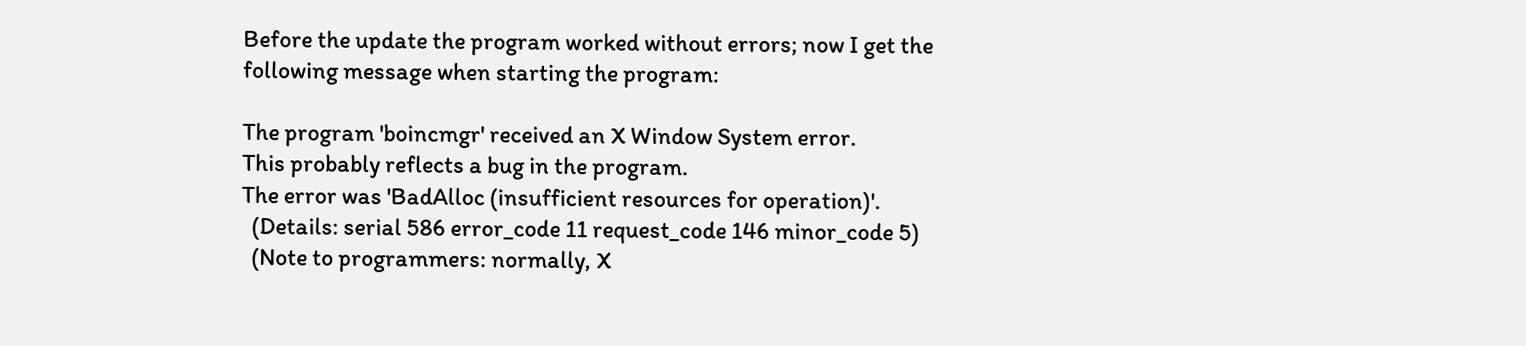Before the update the program worked without errors; now I get the
following message when starting the program:

The program 'boincmgr' received an X Window System error.
This probably reflects a bug in the program.
The error was 'BadAlloc (insufficient resources for operation)'.
  (Details: serial 586 error_code 11 request_code 146 minor_code 5)
  (Note to programmers: normally, X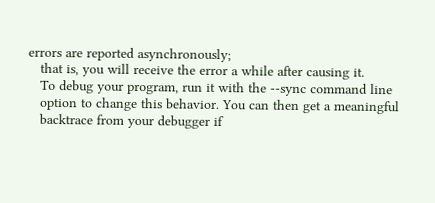errors are reported asynchronously;
   that is, you will receive the error a while after causing it.
   To debug your program, run it with the --sync command line
   option to change this behavior. You can then get a meaningful
   backtrace from your debugger if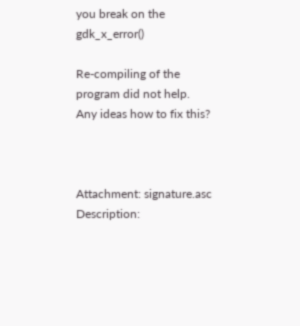you break on the gdk_x_error()

Re-compiling of the program did not help. Any ideas how to fix this?



Attachment: signature.asc
Description: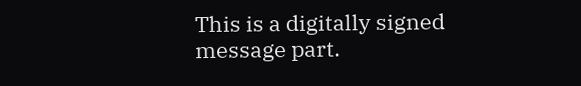This is a digitally signed message part.